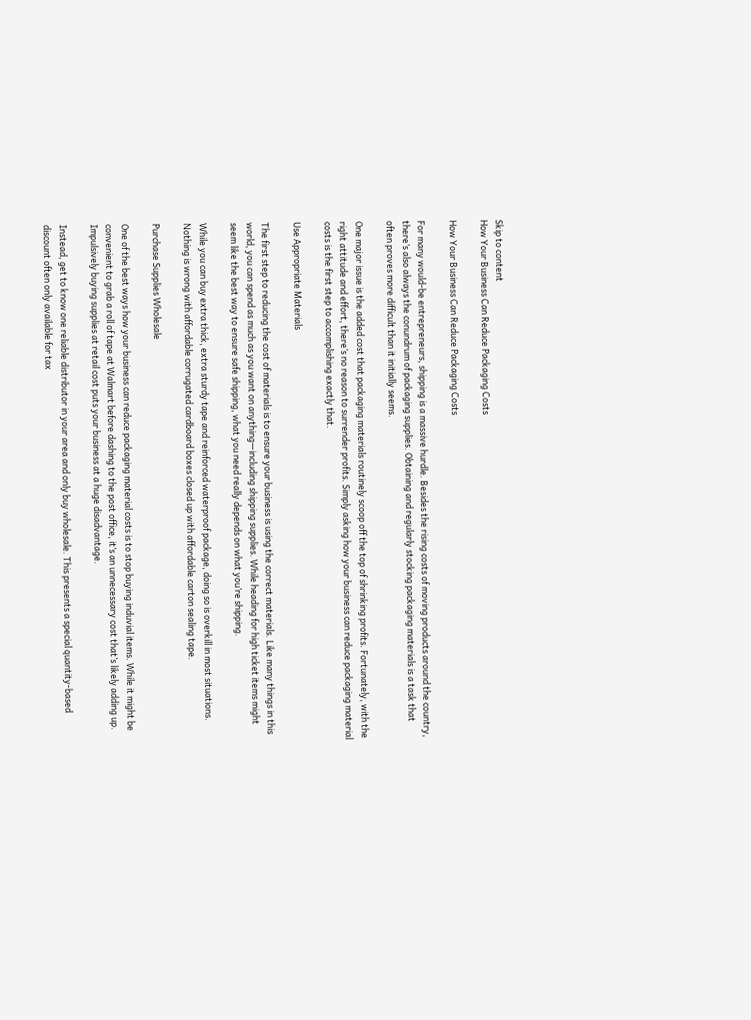Skip to content
How Your Business Can Reduce Packaging Costs

How Your Business Can Reduce Packaging Costs

For many would-be entrepreneurs, shipping is a massive hurdle. Besides the rising costs of moving products around the country, there’s also always the conundrum of packaging supplies. Obtaining and regularly stocking packaging materials is a task that often proves more difficult than it initially seems.

One major issue is the added cost that packaging materials routinely scoop off the top of shrinking profits. Fortunately, with the right attitude and effort, there’s no reason to surrender profits. Simply asking how your business can reduce packaging material costs is the first step to accomplishing exactly that.

Use Appropriate Materials

The first step to reducing the cost of materials is to ensure your business is using the correct materials. Like many things in this world, you can spend as much as you want on anything—including shipping supplies. While heading for high ticket items might seem like the best way to ensure safe shipping, what you need really depends on what you’re shipping.

While you can buy extra thick, extra sturdy tape and reinforced waterproof package, doing so is overkill in most situations. Nothing is wrong with affordable corrugated cardboard boxes closed up with affordable carton sealing tape.

Purchase Supplies Wholesale

One of the best ways how your business can reduce packaging material costs is to stop buying induvial items. While it might be convenient to grab a roll of tape at Walmart before dashing to the post office, it’s an unnecessary cost that’s likely adding up. Impulsively buying supplies at retail cost puts your business at a huge disadvantage.

Instead, get to know one reliable distributor in your area and only buy wholesale. This presents a special quantity-based discount often only available for tax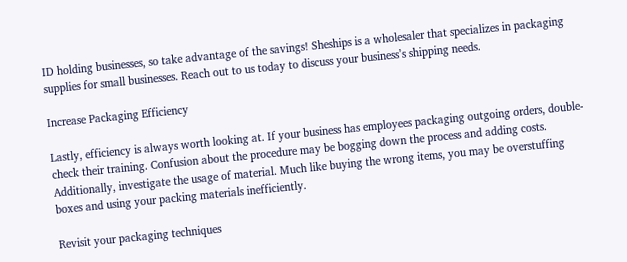ID holding businesses, so take advantage of the savings! Sheships is a wholesaler that specializes in packaging supplies for small businesses. Reach out to us today to discuss your business’s shipping needs.

Increase Packaging Efficiency

Lastly, efficiency is always worth looking at. If your business has employees packaging outgoing orders, double-check their training. Confusion about the procedure may be bogging down the process and adding costs. Additionally, investigate the usage of material. Much like buying the wrong items, you may be overstuffing boxes and using your packing materials inefficiently.

Revisit your packaging techniques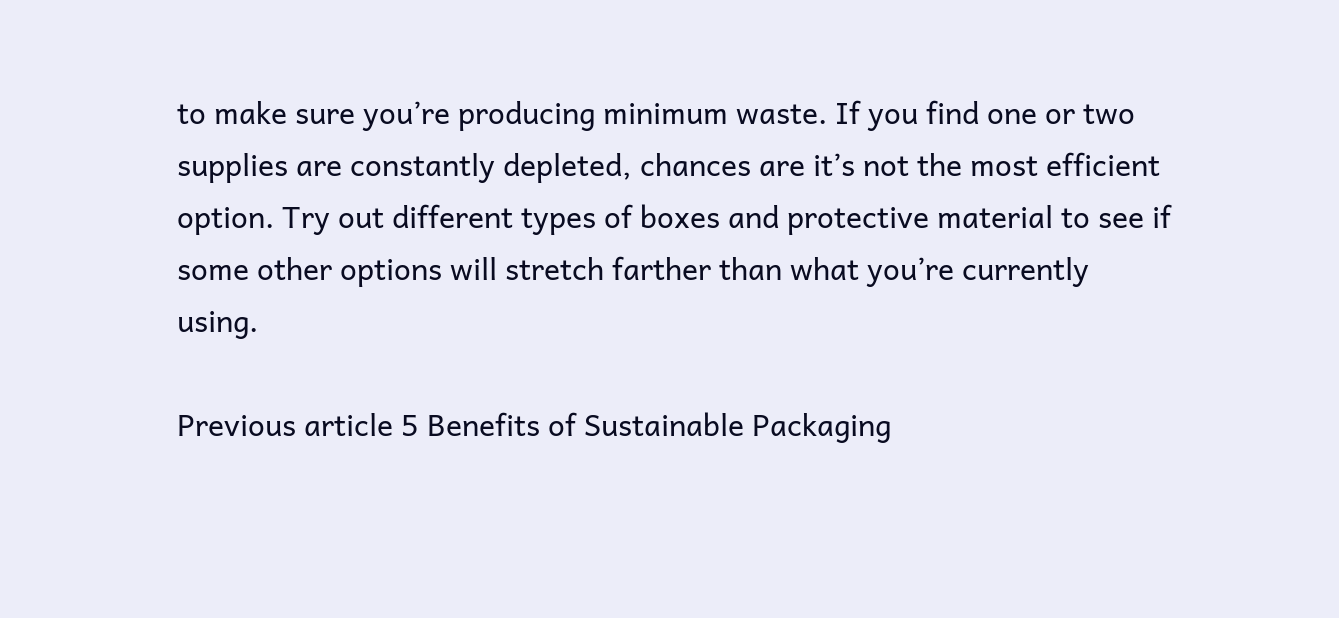to make sure you’re producing minimum waste. If you find one or two supplies are constantly depleted, chances are it’s not the most efficient option. Try out different types of boxes and protective material to see if some other options will stretch farther than what you’re currently using.

Previous article 5 Benefits of Sustainable Packaging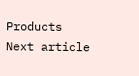Products
Next article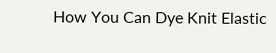How You Can Dye Knit Elastic